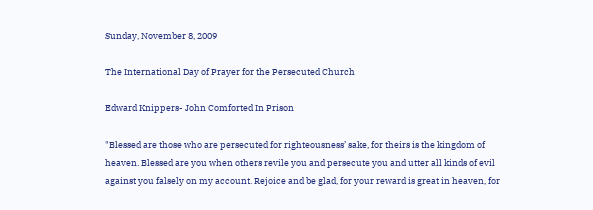Sunday, November 8, 2009

The International Day of Prayer for the Persecuted Church

Edward Knippers- John Comforted In Prison

"Blessed are those who are persecuted for righteousness’ sake, for theirs is the kingdom of heaven. Blessed are you when others revile you and persecute you and utter all kinds of evil against you falsely on my account. Rejoice and be glad, for your reward is great in heaven, for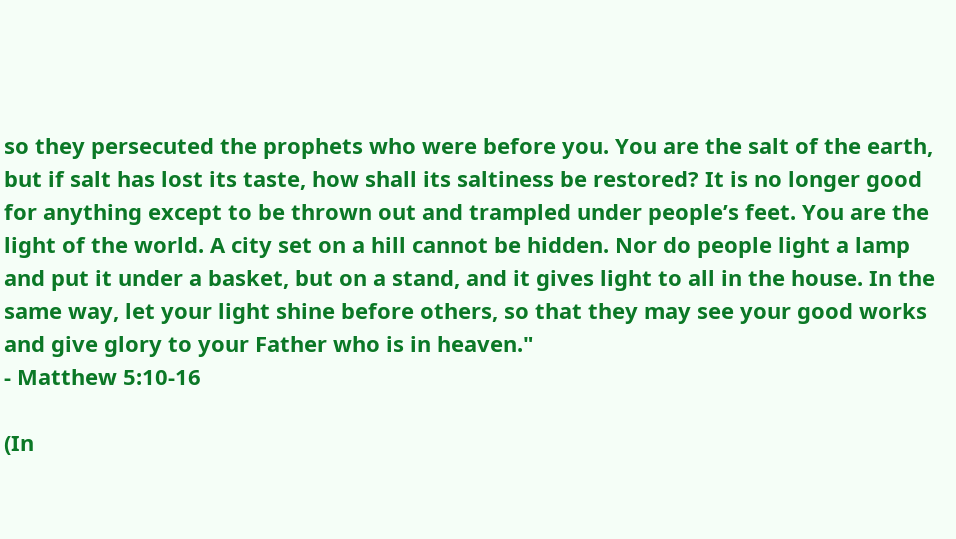so they persecuted the prophets who were before you. You are the salt of the earth, but if salt has lost its taste, how shall its saltiness be restored? It is no longer good for anything except to be thrown out and trampled under people’s feet. You are the light of the world. A city set on a hill cannot be hidden. Nor do people light a lamp and put it under a basket, but on a stand, and it gives light to all in the house. In the same way, let your light shine before others, so that they may see your good works and give glory to your Father who is in heaven."
- Matthew 5:10-16

(In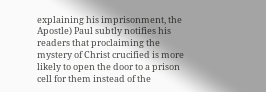explaining his imprisonment, the Apostle) Paul subtly notifies his readers that proclaiming the mystery of Christ crucified is more likely to open the door to a prison cell for them instead of the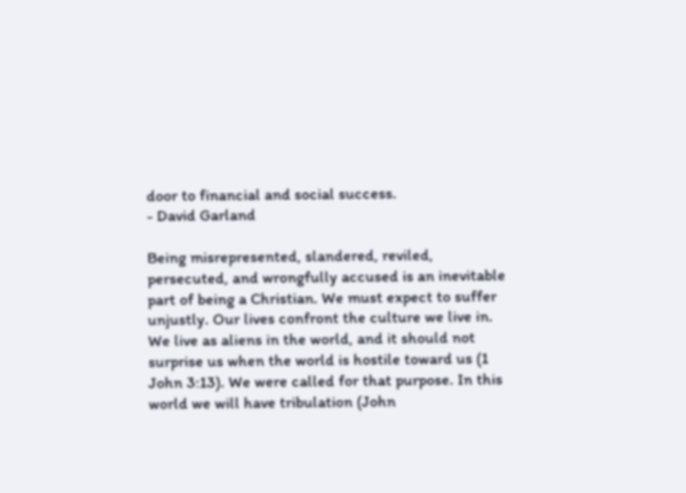door to financial and social success.
- David Garland

Being misrepresented, slandered, reviled, persecuted, and wrongfully accused is an inevitable part of being a Christian. We must expect to suffer unjustly. Our lives confront the culture we live in. We live as aliens in the world, and it should not surprise us when the world is hostile toward us (1 John 3:13). We were called for that purpose. In this world we will have tribulation (John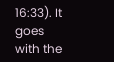16:33). It goes with the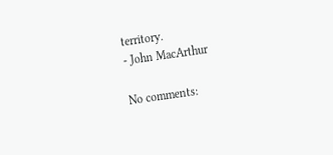territory.
- John MacArthur

No comments: